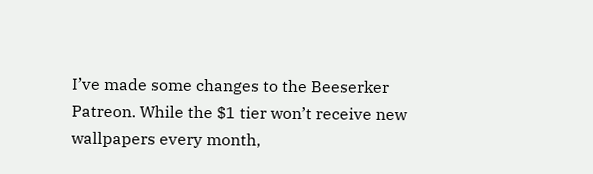I’ve made some changes to the Beeserker Patreon. While the $1 tier won’t receive new wallpapers every month,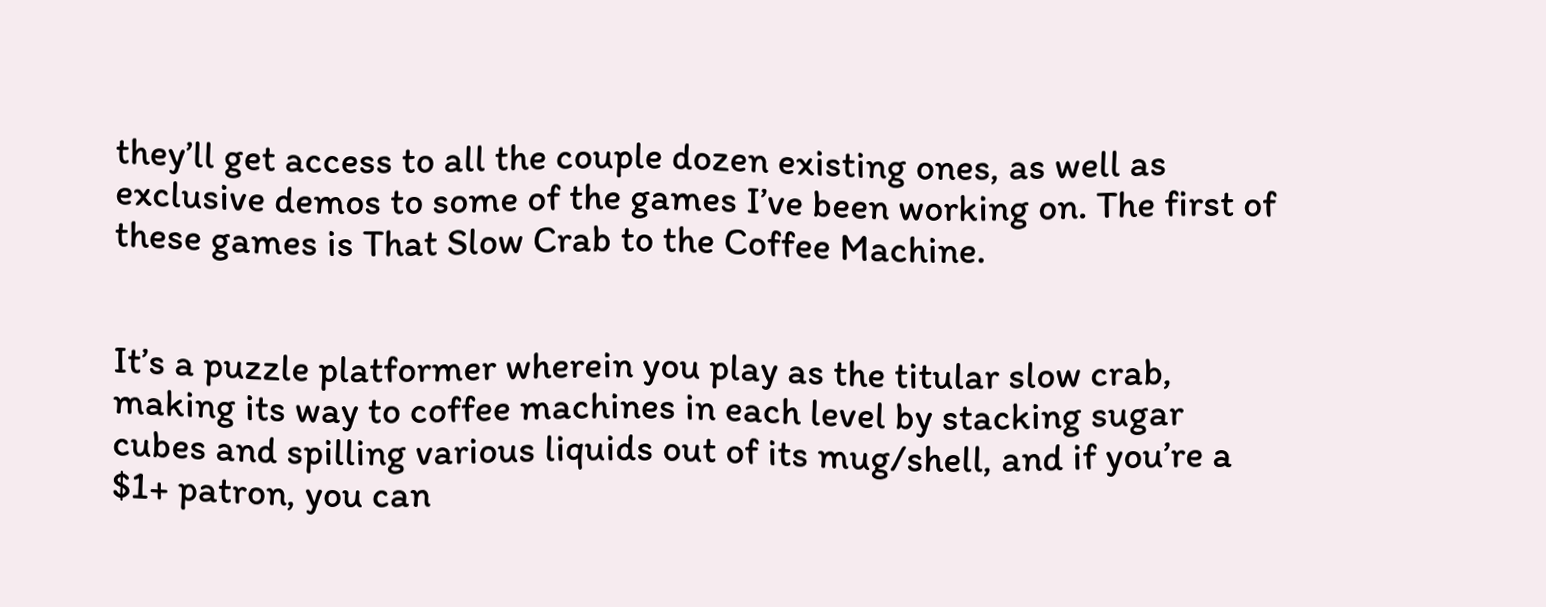they’ll get access to all the couple dozen existing ones, as well as exclusive demos to some of the games I’ve been working on. The first of these games is That Slow Crab to the Coffee Machine.


It’s a puzzle platformer wherein you play as the titular slow crab, making its way to coffee machines in each level by stacking sugar cubes and spilling various liquids out of its mug/shell, and if you’re a $1+ patron, you can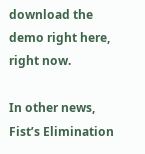download the demo right here, right now.

In other news, Fist’s Elimination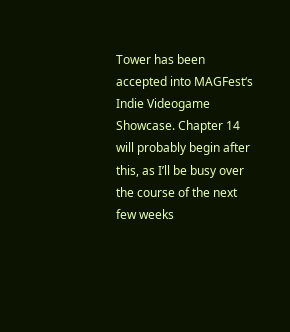Tower has been accepted into MAGFest‘s Indie Videogame Showcase. Chapter 14 will probably begin after this, as I’ll be busy over the course of the next few weeks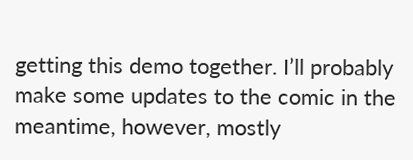getting this demo together. I’ll probably make some updates to the comic in the meantime, however, mostly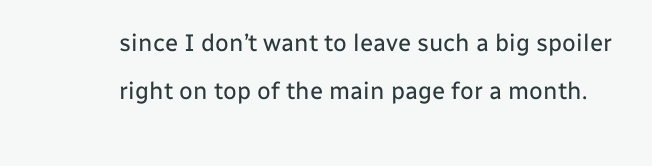since I don’t want to leave such a big spoiler right on top of the main page for a month.